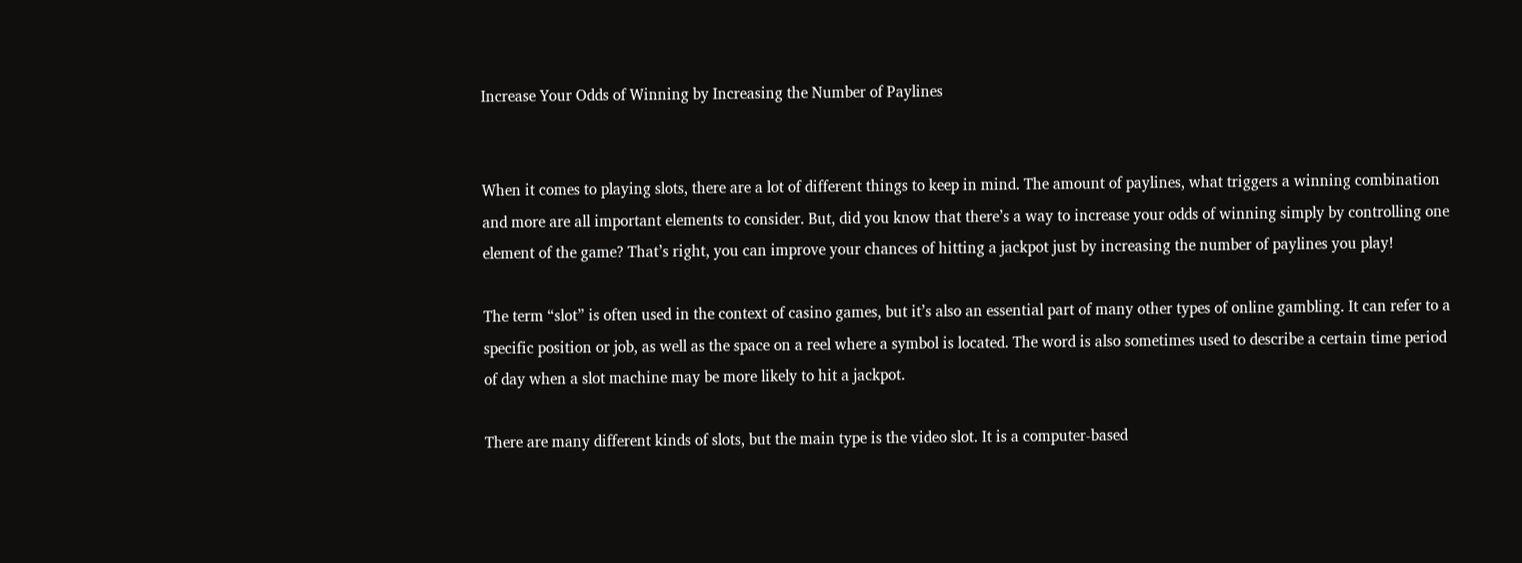Increase Your Odds of Winning by Increasing the Number of Paylines


When it comes to playing slots, there are a lot of different things to keep in mind. The amount of paylines, what triggers a winning combination and more are all important elements to consider. But, did you know that there’s a way to increase your odds of winning simply by controlling one element of the game? That’s right, you can improve your chances of hitting a jackpot just by increasing the number of paylines you play!

The term “slot” is often used in the context of casino games, but it’s also an essential part of many other types of online gambling. It can refer to a specific position or job, as well as the space on a reel where a symbol is located. The word is also sometimes used to describe a certain time period of day when a slot machine may be more likely to hit a jackpot.

There are many different kinds of slots, but the main type is the video slot. It is a computer-based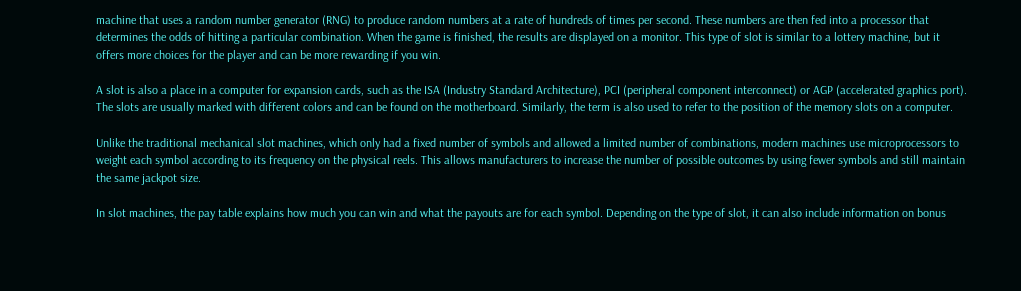machine that uses a random number generator (RNG) to produce random numbers at a rate of hundreds of times per second. These numbers are then fed into a processor that determines the odds of hitting a particular combination. When the game is finished, the results are displayed on a monitor. This type of slot is similar to a lottery machine, but it offers more choices for the player and can be more rewarding if you win.

A slot is also a place in a computer for expansion cards, such as the ISA (Industry Standard Architecture), PCI (peripheral component interconnect) or AGP (accelerated graphics port). The slots are usually marked with different colors and can be found on the motherboard. Similarly, the term is also used to refer to the position of the memory slots on a computer.

Unlike the traditional mechanical slot machines, which only had a fixed number of symbols and allowed a limited number of combinations, modern machines use microprocessors to weight each symbol according to its frequency on the physical reels. This allows manufacturers to increase the number of possible outcomes by using fewer symbols and still maintain the same jackpot size.

In slot machines, the pay table explains how much you can win and what the payouts are for each symbol. Depending on the type of slot, it can also include information on bonus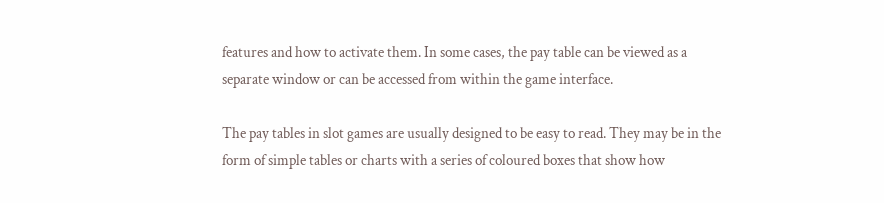features and how to activate them. In some cases, the pay table can be viewed as a separate window or can be accessed from within the game interface.

The pay tables in slot games are usually designed to be easy to read. They may be in the form of simple tables or charts with a series of coloured boxes that show how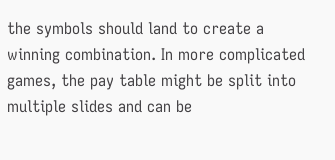the symbols should land to create a winning combination. In more complicated games, the pay table might be split into multiple slides and can be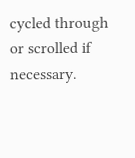cycled through or scrolled if necessary.